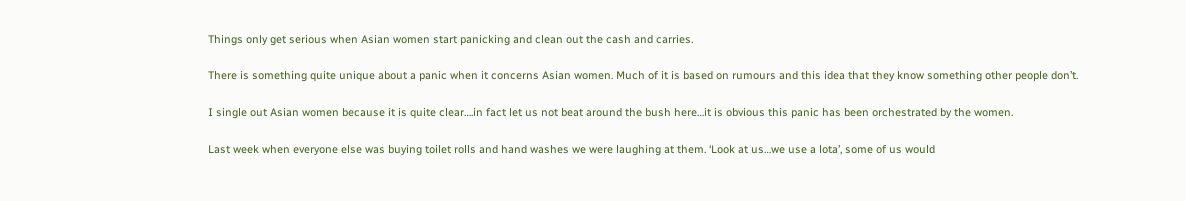Things only get serious when Asian women start panicking and clean out the cash and carries.

There is something quite unique about a panic when it concerns Asian women. Much of it is based on rumours and this idea that they know something other people don’t.

I single out Asian women because it is quite clear….in fact let us not beat around the bush here…it is obvious this panic has been orchestrated by the women.

Last week when everyone else was buying toilet rolls and hand washes we were laughing at them. ‘Look at us…we use a lota’, some of us would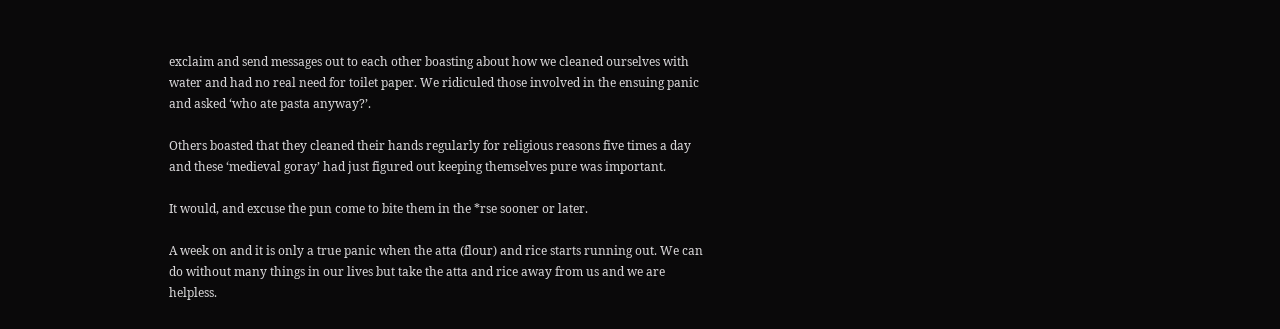exclaim and send messages out to each other boasting about how we cleaned ourselves with water and had no real need for toilet paper. We ridiculed those involved in the ensuing panic and asked ‘who ate pasta anyway?’.

Others boasted that they cleaned their hands regularly for religious reasons five times a day and these ‘medieval goray’ had just figured out keeping themselves pure was important.

It would, and excuse the pun come to bite them in the *rse sooner or later.

A week on and it is only a true panic when the atta (flour) and rice starts running out. We can do without many things in our lives but take the atta and rice away from us and we are helpless.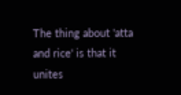The thing about 'atta and rice' is that it unites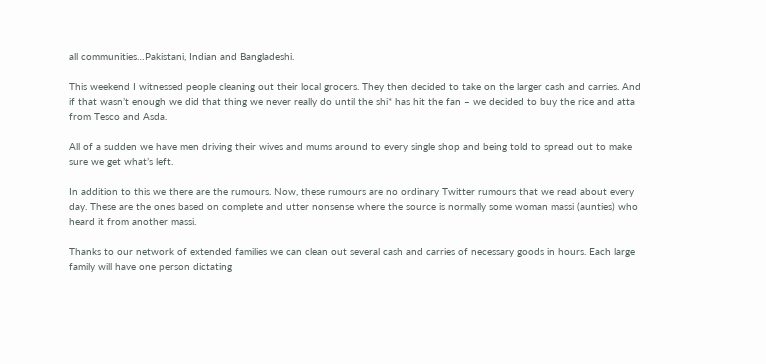all communities…Pakistani, Indian and Bangladeshi.

This weekend I witnessed people cleaning out their local grocers. They then decided to take on the larger cash and carries. And if that wasn’t enough we did that thing we never really do until the shi* has hit the fan – we decided to buy the rice and atta from Tesco and Asda.

All of a sudden we have men driving their wives and mums around to every single shop and being told to spread out to make sure we get what’s left.

In addition to this we there are the rumours. Now, these rumours are no ordinary Twitter rumours that we read about every day. These are the ones based on complete and utter nonsense where the source is normally some woman massi (aunties) who heard it from another massi.

Thanks to our network of extended families we can clean out several cash and carries of necessary goods in hours. Each large family will have one person dictating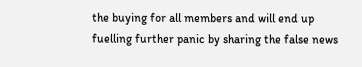the buying for all members and will end up fuelling further panic by sharing the false news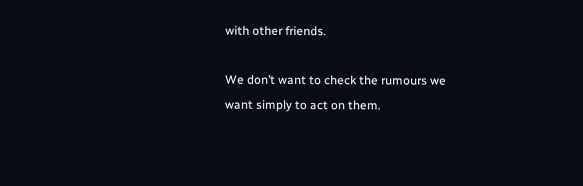with other friends.

We don’t want to check the rumours we want simply to act on them.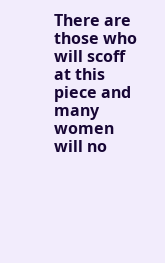There are those who will scoff at this piece and many women will no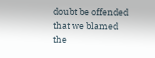doubt be offended that we blamed the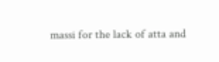massi for the lack of atta and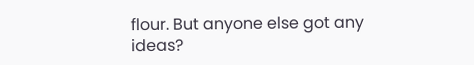flour. But anyone else got any ideas?